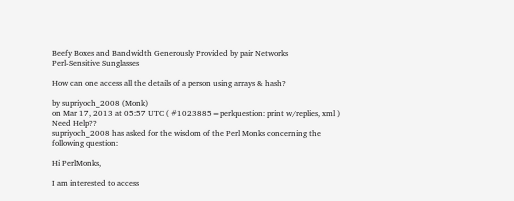Beefy Boxes and Bandwidth Generously Provided by pair Networks
Perl-Sensitive Sunglasses

How can one access all the details of a person using arrays & hash?

by supriyoch_2008 (Monk)
on Mar 17, 2013 at 05:57 UTC ( #1023885=perlquestion: print w/replies, xml ) Need Help??
supriyoch_2008 has asked for the wisdom of the Perl Monks concerning the following question:

Hi PerlMonks,

I am interested to access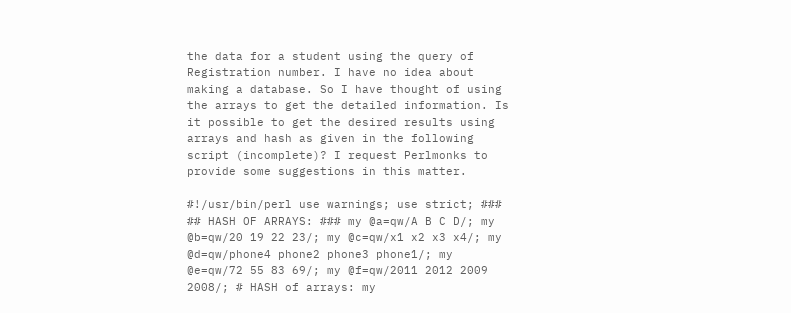the data for a student using the query of Registration number. I have no idea about making a database. So I have thought of using the arrays to get the detailed information. Is it possible to get the desired results using arrays and hash as given in the following script (incomplete)? I request Perlmonks to provide some suggestions in this matter.

#!/usr/bin/perl use warnings; use strict; ### ## HASH OF ARRAYS: ### my @a=qw/A B C D/; my @b=qw/20 19 22 23/; my @c=qw/x1 x2 x3 x4/; my @d=qw/phone4 phone2 phone3 phone1/; my @e=qw/72 55 83 69/; my @f=qw/2011 2012 2009 2008/; # HASH of arrays: my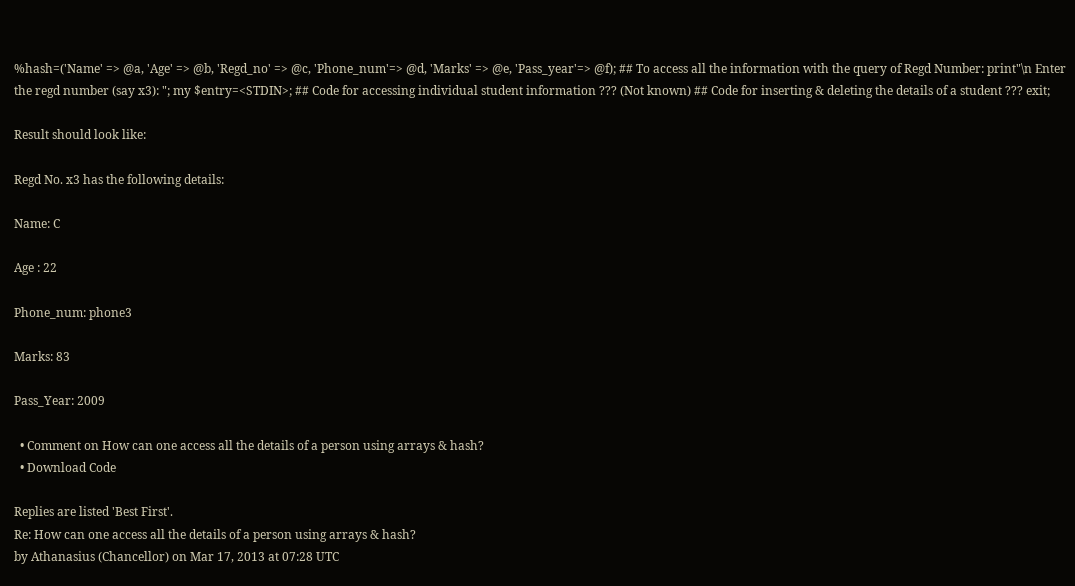%hash=('Name' => @a, 'Age' => @b, 'Regd_no' => @c, 'Phone_num'=> @d, 'Marks' => @e, 'Pass_year'=> @f); ## To access all the information with the query of Regd Number: print"\n Enter the regd number (say x3): "; my $entry=<STDIN>; ## Code for accessing individual student information ??? (Not known) ## Code for inserting & deleting the details of a student ??? exit;

Result should look like:

Regd No. x3 has the following details:

Name: C

Age : 22

Phone_num: phone3

Marks: 83

Pass_Year: 2009

  • Comment on How can one access all the details of a person using arrays & hash?
  • Download Code

Replies are listed 'Best First'.
Re: How can one access all the details of a person using arrays & hash?
by Athanasius (Chancellor) on Mar 17, 2013 at 07:28 UTC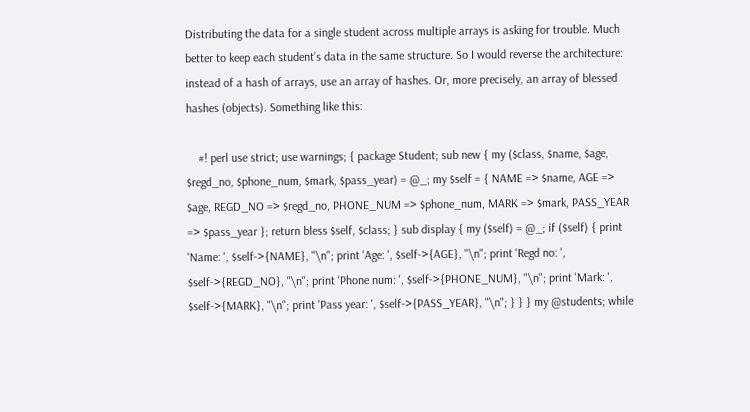Distributing the data for a single student across multiple arrays is asking for trouble. Much better to keep each student’s data in the same structure. So I would reverse the architecture: instead of a hash of arrays, use an array of hashes. Or, more precisely, an array of blessed hashes (objects). Something like this:

    #! perl use strict; use warnings; { package Student; sub new { my ($class, $name, $age, $regd_no, $phone_num, $mark, $pass_year) = @_; my $self = { NAME => $name, AGE => $age, REGD_NO => $regd_no, PHONE_NUM => $phone_num, MARK => $mark, PASS_YEAR => $pass_year }; return bless $self, $class; } sub display { my ($self) = @_; if ($self) { print 'Name: ', $self->{NAME}, "\n"; print 'Age: ', $self->{AGE}, "\n"; print 'Regd no: ', $self->{REGD_NO}, "\n"; print 'Phone num: ', $self->{PHONE_NUM}, "\n"; print 'Mark: ', $self->{MARK}, "\n"; print 'Pass year: ', $self->{PASS_YEAR}, "\n"; } } } my @students; while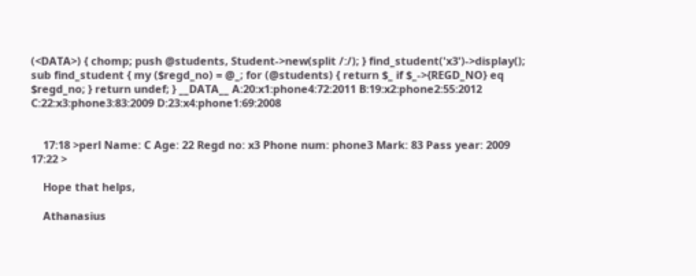(<DATA>) { chomp; push @students, Student->new(split /:/); } find_student('x3')->display(); sub find_student { my ($regd_no) = @_; for (@students) { return $_ if $_->{REGD_NO} eq $regd_no; } return undef; } __DATA__ A:20:x1:phone4:72:2011 B:19:x2:phone2:55:2012 C:22:x3:phone3:83:2009 D:23:x4:phone1:69:2008


    17:18 >perl Name: C Age: 22 Regd no: x3 Phone num: phone3 Mark: 83 Pass year: 2009 17:22 >

    Hope that helps,

    Athanasius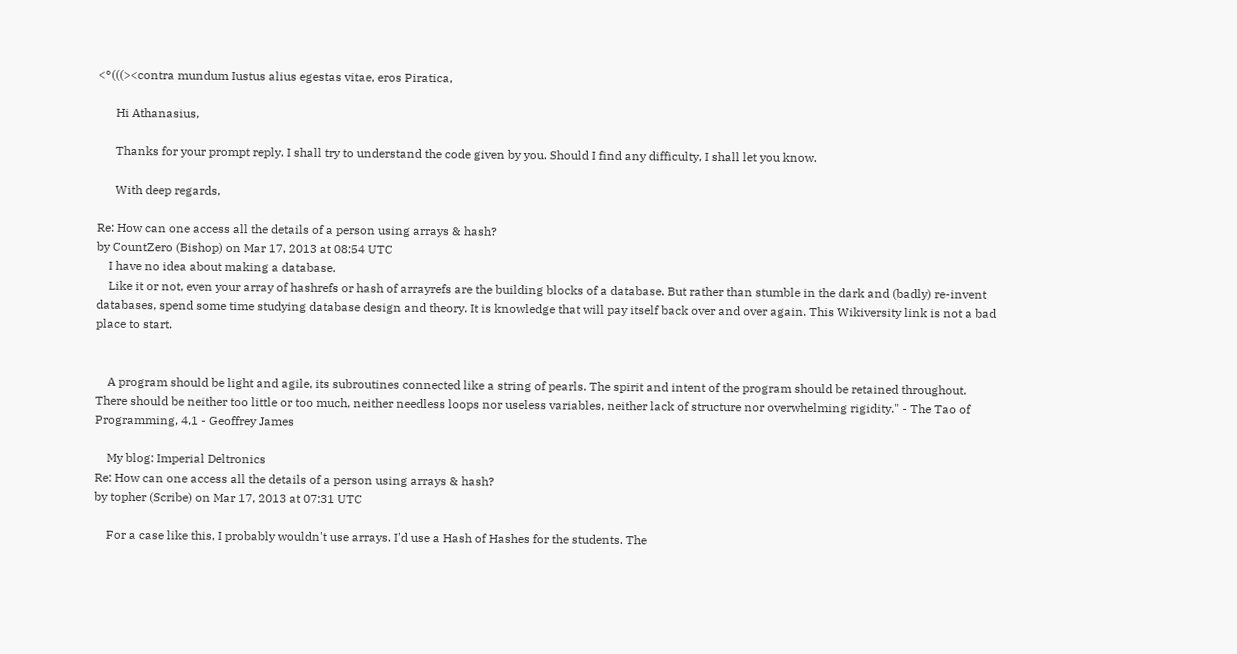<°(((><contra mundum Iustus alius egestas vitae, eros Piratica,

      Hi Athanasius,

      Thanks for your prompt reply. I shall try to understand the code given by you. Should I find any difficulty, I shall let you know.

      With deep regards,

Re: How can one access all the details of a person using arrays & hash?
by CountZero (Bishop) on Mar 17, 2013 at 08:54 UTC
    I have no idea about making a database.
    Like it or not, even your array of hashrefs or hash of arrayrefs are the building blocks of a database. But rather than stumble in the dark and (badly) re-invent databases, spend some time studying database design and theory. It is knowledge that will pay itself back over and over again. This Wikiversity link is not a bad place to start.


    A program should be light and agile, its subroutines connected like a string of pearls. The spirit and intent of the program should be retained throughout. There should be neither too little or too much, neither needless loops nor useless variables, neither lack of structure nor overwhelming rigidity." - The Tao of Programming, 4.1 - Geoffrey James

    My blog: Imperial Deltronics
Re: How can one access all the details of a person using arrays & hash?
by topher (Scribe) on Mar 17, 2013 at 07:31 UTC

    For a case like this, I probably wouldn't use arrays. I'd use a Hash of Hashes for the students. The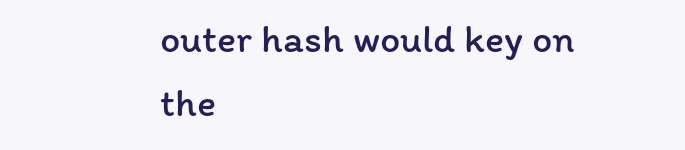outer hash would key on the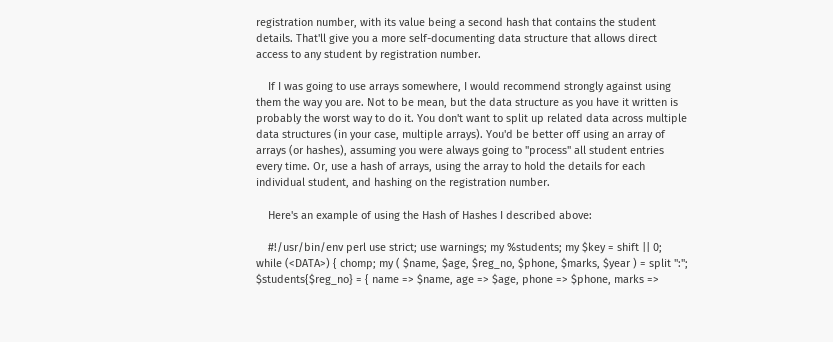registration number, with its value being a second hash that contains the student details. That'll give you a more self-documenting data structure that allows direct access to any student by registration number.

    If I was going to use arrays somewhere, I would recommend strongly against using them the way you are. Not to be mean, but the data structure as you have it written is probably the worst way to do it. You don't want to split up related data across multiple data structures (in your case, multiple arrays). You'd be better off using an array of arrays (or hashes), assuming you were always going to "process" all student entries every time. Or, use a hash of arrays, using the array to hold the details for each individual student, and hashing on the registration number.

    Here's an example of using the Hash of Hashes I described above:

    #!/usr/bin/env perl use strict; use warnings; my %students; my $key = shift || 0; while (<DATA>) { chomp; my ( $name, $age, $reg_no, $phone, $marks, $year ) = split ":"; $students{$reg_no} = { name => $name, age => $age, phone => $phone, marks =>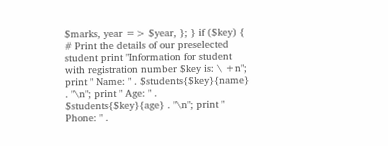$marks, year => $year, }; } if ($key) { # Print the details of our preselected student print "Information for student with registration number $key is: \ +n"; print " Name: " . $students{$key}{name} . "\n"; print " Age: " . $students{$key}{age} . "\n"; print " Phone: " .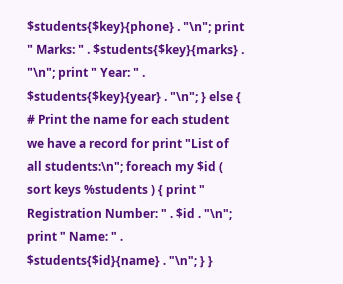$students{$key}{phone} . "\n"; print " Marks: " . $students{$key}{marks} . "\n"; print " Year: " . $students{$key}{year} . "\n"; } else { # Print the name for each student we have a record for print "List of all students:\n"; foreach my $id ( sort keys %students ) { print " Registration Number: " . $id . "\n"; print " Name: " . $students{$id}{name} . "\n"; } }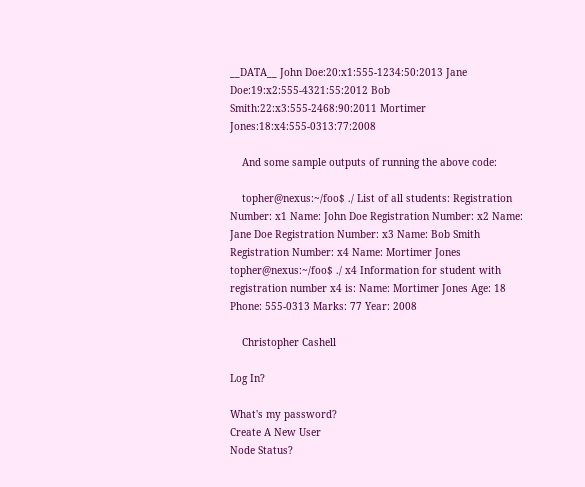__DATA__ John Doe:20:x1:555-1234:50:2013 Jane Doe:19:x2:555-4321:55:2012 Bob Smith:22:x3:555-2468:90:2011 Mortimer Jones:18:x4:555-0313:77:2008

    And some sample outputs of running the above code:

    topher@nexus:~/foo$ ./ List of all students: Registration Number: x1 Name: John Doe Registration Number: x2 Name: Jane Doe Registration Number: x3 Name: Bob Smith Registration Number: x4 Name: Mortimer Jones topher@nexus:~/foo$ ./ x4 Information for student with registration number x4 is: Name: Mortimer Jones Age: 18 Phone: 555-0313 Marks: 77 Year: 2008

    Christopher Cashell

Log In?

What's my password?
Create A New User
Node Status?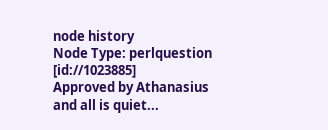node history
Node Type: perlquestion [id://1023885]
Approved by Athanasius
and all is quiet...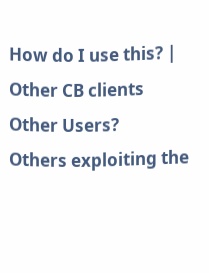How do I use this? | Other CB clients
Other Users?
Others exploiting the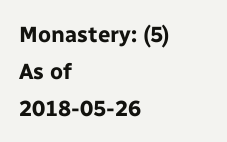Monastery: (5)
As of 2018-05-26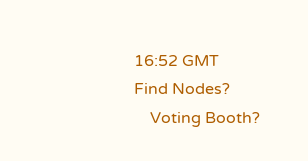16:52 GMT
Find Nodes?
    Voting Booth?